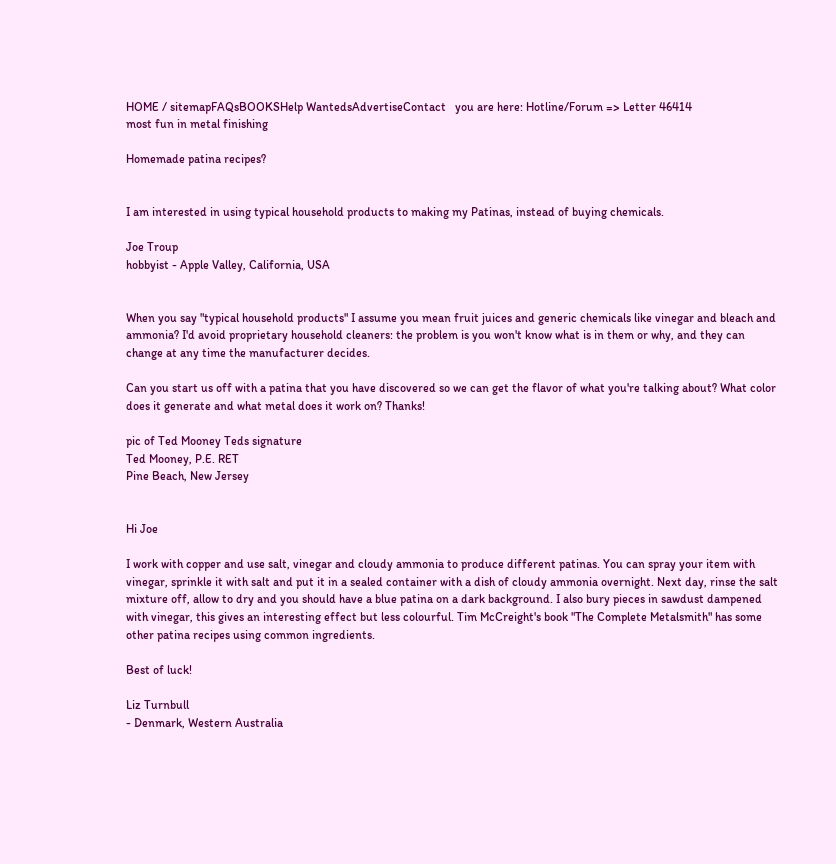HOME / sitemapFAQsBOOKSHelp WantedsAdvertiseContact   you are here: Hotline/Forum => Letter 46414
most fun in metal finishing

Homemade patina recipes?


I am interested in using typical household products to making my Patinas, instead of buying chemicals.

Joe Troup
hobbyist - Apple Valley, California, USA


When you say "typical household products" I assume you mean fruit juices and generic chemicals like vinegar and bleach and ammonia? I'd avoid proprietary household cleaners: the problem is you won't know what is in them or why, and they can change at any time the manufacturer decides.

Can you start us off with a patina that you have discovered so we can get the flavor of what you're talking about? What color does it generate and what metal does it work on? Thanks!

pic of Ted Mooney Teds signature
Ted Mooney, P.E. RET
Pine Beach, New Jersey


Hi Joe

I work with copper and use salt, vinegar and cloudy ammonia to produce different patinas. You can spray your item with vinegar, sprinkle it with salt and put it in a sealed container with a dish of cloudy ammonia overnight. Next day, rinse the salt mixture off, allow to dry and you should have a blue patina on a dark background. I also bury pieces in sawdust dampened with vinegar, this gives an interesting effect but less colourful. Tim McCreight's book "The Complete Metalsmith" has some other patina recipes using common ingredients.

Best of luck!

Liz Turnbull
- Denmark, Western Australia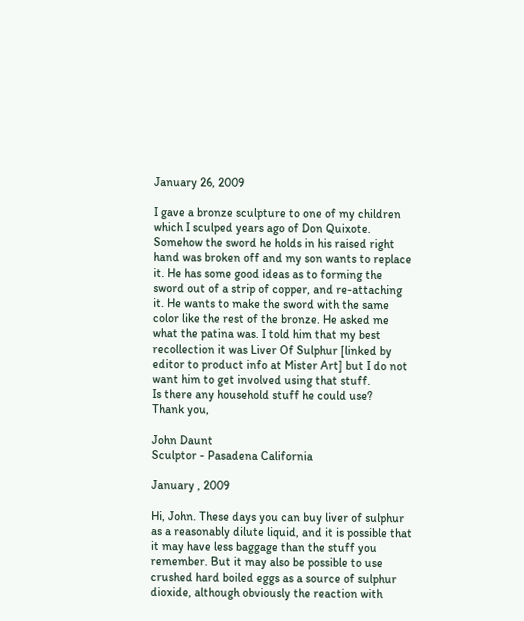January 26, 2009

I gave a bronze sculpture to one of my children which I sculped years ago of Don Quixote. Somehow the sword he holds in his raised right hand was broken off and my son wants to replace it. He has some good ideas as to forming the sword out of a strip of copper, and re-attaching it. He wants to make the sword with the same color like the rest of the bronze. He asked me what the patina was. I told him that my best recollection it was Liver Of Sulphur [linked by editor to product info at Mister Art] but I do not want him to get involved using that stuff.
Is there any household stuff he could use?
Thank you,

John Daunt
Sculptor - Pasadena California

January , 2009

Hi, John. These days you can buy liver of sulphur as a reasonably dilute liquid, and it is possible that it may have less baggage than the stuff you remember. But it may also be possible to use crushed hard boiled eggs as a source of sulphur dioxide, although obviously the reaction with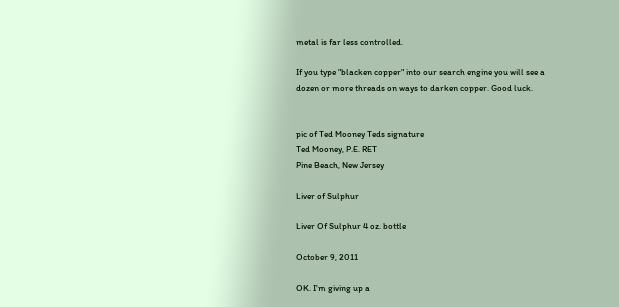metal is far less controlled.

If you type "blacken copper" into our search engine you will see a dozen or more threads on ways to darken copper. Good luck.


pic of Ted Mooney Teds signature
Ted Mooney, P.E. RET
Pine Beach, New Jersey

Liver of Sulphur

Liver Of Sulphur 4 oz. bottle

October 9, 2011

OK. I'm giving up a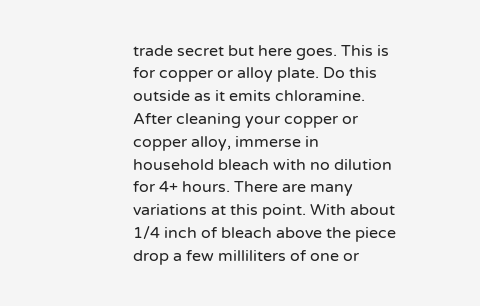trade secret but here goes. This is for copper or alloy plate. Do this outside as it emits chloramine. After cleaning your copper or copper alloy, immerse in household bleach with no dilution for 4+ hours. There are many variations at this point. With about 1/4 inch of bleach above the piece drop a few milliliters of one or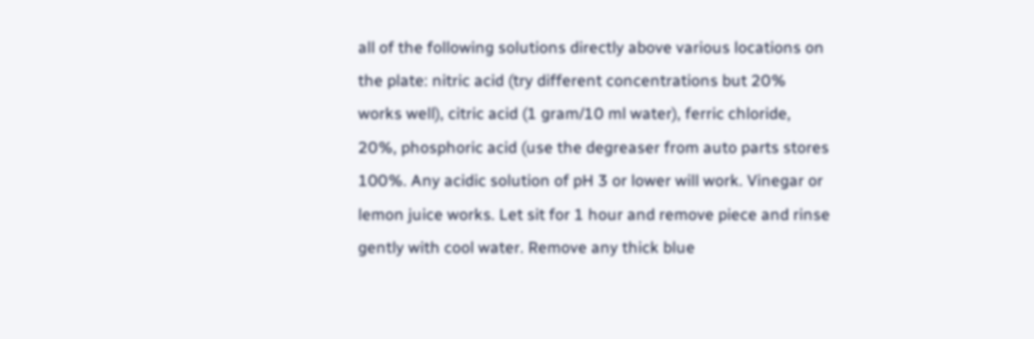all of the following solutions directly above various locations on the plate: nitric acid (try different concentrations but 20% works well), citric acid (1 gram/10 ml water), ferric chloride, 20%, phosphoric acid (use the degreaser from auto parts stores 100%. Any acidic solution of pH 3 or lower will work. Vinegar or lemon juice works. Let sit for 1 hour and remove piece and rinse gently with cool water. Remove any thick blue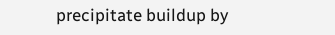precipitate buildup by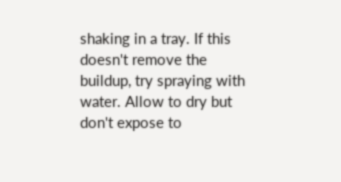shaking in a tray. If this doesn't remove the buildup, try spraying with water. Allow to dry but don't expose to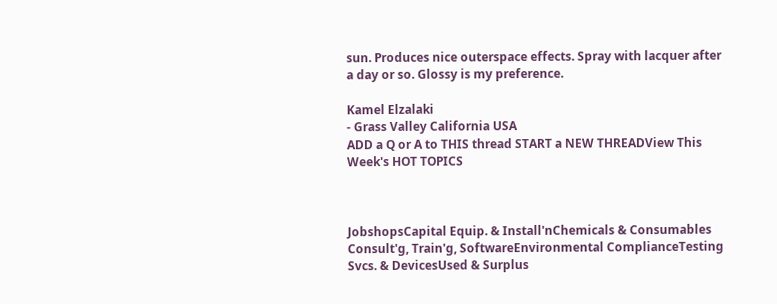sun. Produces nice outerspace effects. Spray with lacquer after a day or so. Glossy is my preference.

Kamel Elzalaki
- Grass Valley California USA
ADD a Q or A to THIS thread START a NEW THREADView This Week's HOT TOPICS



JobshopsCapital Equip. & Install'nChemicals & Consumables Consult'g, Train'g, SoftwareEnvironmental ComplianceTesting Svcs. & DevicesUsed & Surplus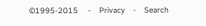©1995-2015     -    Privacy    -    Search